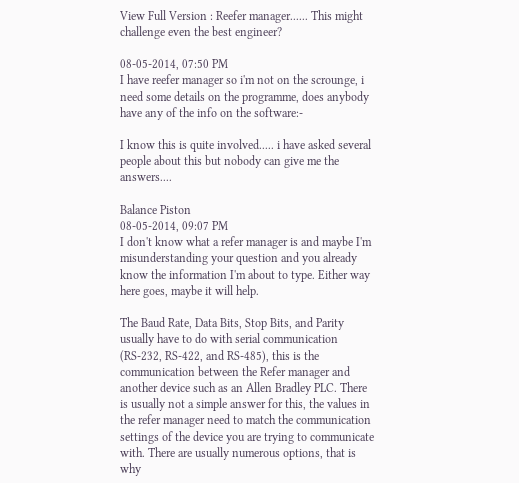View Full Version : Reefer manager...... This might challenge even the best engineer?

08-05-2014, 07:50 PM
I have reefer manager so i'm not on the scrounge, i need some details on the programme, does anybody have any of the info on the software:-

I know this is quite involved..... i have asked several people about this but nobody can give me the answers....

Balance Piston
08-05-2014, 09:07 PM
I don't know what a refer manager is and maybe I'm misunderstanding your question and you already know the information I'm about to type. Either way here goes, maybe it will help.

The Baud Rate, Data Bits, Stop Bits, and Parity usually have to do with serial communication (RS-232, RS-422, and RS-485), this is the communication between the Refer manager and another device such as an Allen Bradley PLC. There is usually not a simple answer for this, the values in the refer manager need to match the communication settings of the device you are trying to communicate with. There are usually numerous options, that is why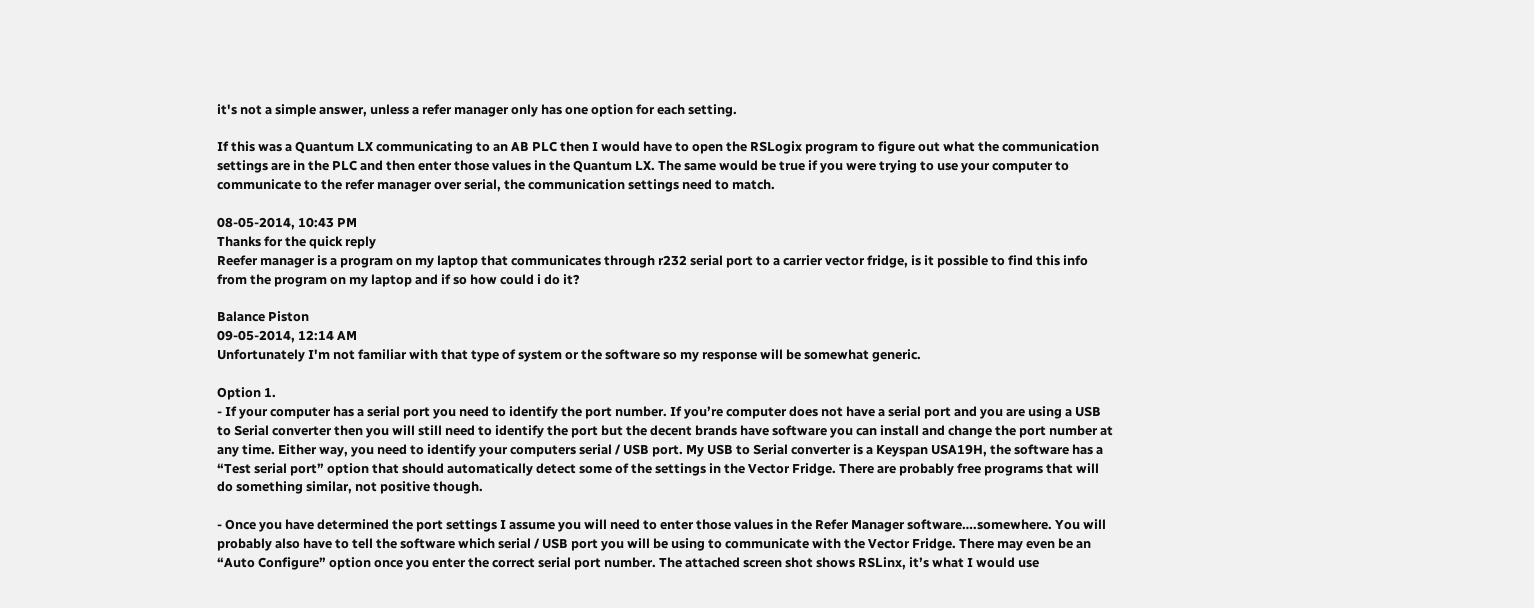it's not a simple answer, unless a refer manager only has one option for each setting.

If this was a Quantum LX communicating to an AB PLC then I would have to open the RSLogix program to figure out what the communication settings are in the PLC and then enter those values in the Quantum LX. The same would be true if you were trying to use your computer to communicate to the refer manager over serial, the communication settings need to match.

08-05-2014, 10:43 PM
Thanks for the quick reply
Reefer manager is a program on my laptop that communicates through r232 serial port to a carrier vector fridge, is it possible to find this info from the program on my laptop and if so how could i do it?

Balance Piston
09-05-2014, 12:14 AM
Unfortunately I'm not familiar with that type of system or the software so my response will be somewhat generic.

Option 1.
- If your computer has a serial port you need to identify the port number. If you’re computer does not have a serial port and you are using a USB to Serial converter then you will still need to identify the port but the decent brands have software you can install and change the port number at any time. Either way, you need to identify your computers serial / USB port. My USB to Serial converter is a Keyspan USA19H, the software has a “Test serial port” option that should automatically detect some of the settings in the Vector Fridge. There are probably free programs that will do something similar, not positive though.

- Once you have determined the port settings I assume you will need to enter those values in the Refer Manager software….somewhere. You will probably also have to tell the software which serial / USB port you will be using to communicate with the Vector Fridge. There may even be an “Auto Configure” option once you enter the correct serial port number. The attached screen shot shows RSLinx, it’s what I would use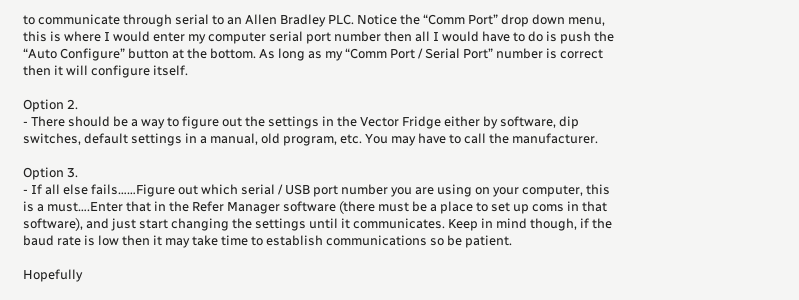to communicate through serial to an Allen Bradley PLC. Notice the “Comm Port” drop down menu, this is where I would enter my computer serial port number then all I would have to do is push the “Auto Configure” button at the bottom. As long as my “Comm Port / Serial Port” number is correct then it will configure itself.

Option 2.
- There should be a way to figure out the settings in the Vector Fridge either by software, dip switches, default settings in a manual, old program, etc. You may have to call the manufacturer.

Option 3.
- If all else fails……Figure out which serial / USB port number you are using on your computer, this is a must….Enter that in the Refer Manager software (there must be a place to set up coms in that software), and just start changing the settings until it communicates. Keep in mind though, if the baud rate is low then it may take time to establish communications so be patient.

Hopefully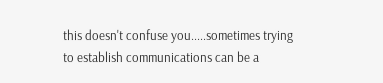this doesn't confuse you.....sometimes trying to establish communications can be a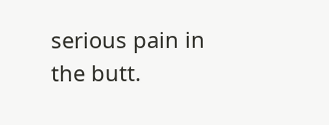serious pain in the butt.